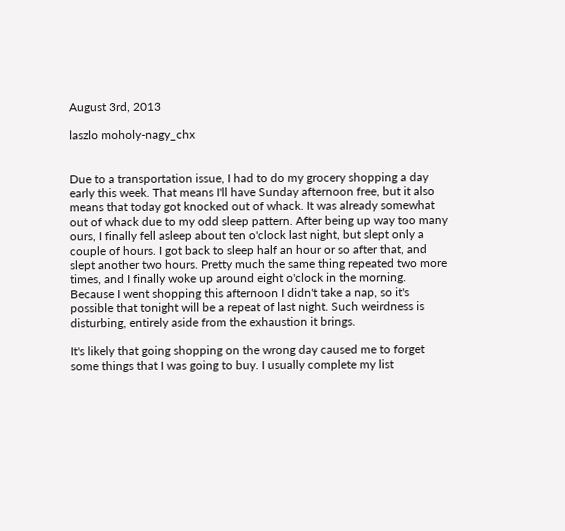August 3rd, 2013

laszlo moholy-nagy_chx


Due to a transportation issue, I had to do my grocery shopping a day early this week. That means I'll have Sunday afternoon free, but it also means that today got knocked out of whack. It was already somewhat out of whack due to my odd sleep pattern. After being up way too many ours, I finally fell asleep about ten o'clock last night, but slept only a couple of hours. I got back to sleep half an hour or so after that, and slept another two hours. Pretty much the same thing repeated two more times, and I finally woke up around eight o'clock in the morning. Because I went shopping this afternoon I didn't take a nap, so it's possible that tonight will be a repeat of last night. Such weirdness is disturbing, entirely aside from the exhaustion it brings.

It's likely that going shopping on the wrong day caused me to forget some things that I was going to buy. I usually complete my list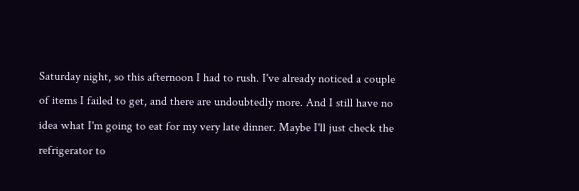Saturday night, so this afternoon I had to rush. I've already noticed a couple of items I failed to get, and there are undoubtedly more. And I still have no idea what I'm going to eat for my very late dinner. Maybe I'll just check the refrigerator to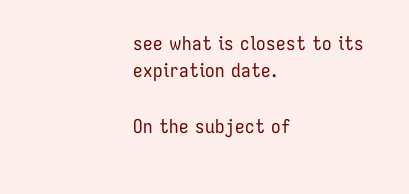see what is closest to its expiration date.

On the subject of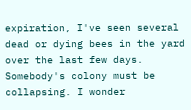expiration, I've seen several dead or dying bees in the yard over the last few days. Somebody's colony must be collapsing. I wonder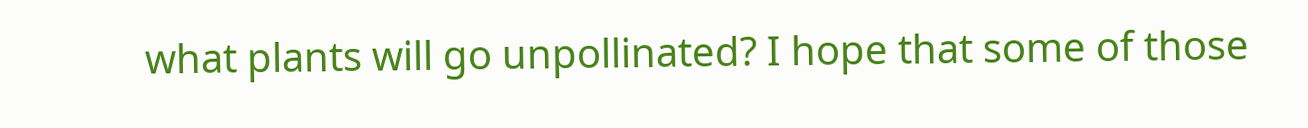what plants will go unpollinated? I hope that some of those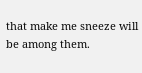that make me sneeze will be among them.